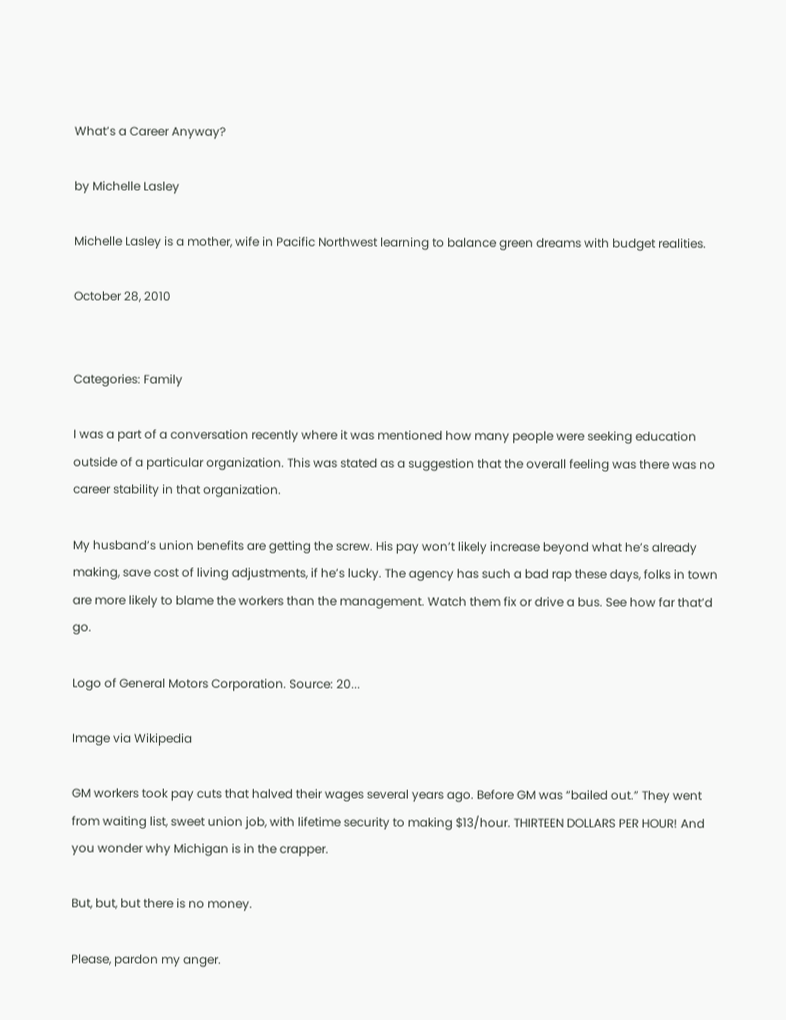What’s a Career Anyway?

by Michelle Lasley

Michelle Lasley is a mother, wife in Pacific Northwest learning to balance green dreams with budget realities.

October 28, 2010


Categories: Family

I was a part of a conversation recently where it was mentioned how many people were seeking education outside of a particular organization. This was stated as a suggestion that the overall feeling was there was no career stability in that organization.

My husband’s union benefits are getting the screw. His pay won’t likely increase beyond what he’s already making, save cost of living adjustments, if he’s lucky. The agency has such a bad rap these days, folks in town are more likely to blame the workers than the management. Watch them fix or drive a bus. See how far that’d go.

Logo of General Motors Corporation. Source: 20...

Image via Wikipedia

GM workers took pay cuts that halved their wages several years ago. Before GM was “bailed out.” They went from waiting list, sweet union job, with lifetime security to making $13/hour. THIRTEEN DOLLARS PER HOUR! And you wonder why Michigan is in the crapper.

But, but, but there is no money.

Please, pardon my anger.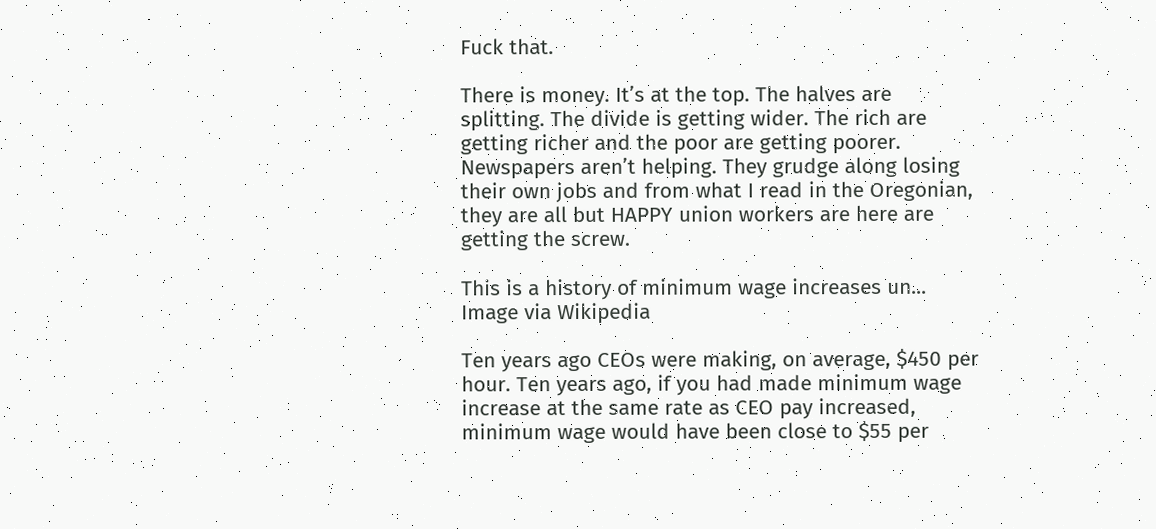Fuck that.

There is money. It’s at the top. The halves are splitting. The divide is getting wider. The rich are getting richer and the poor are getting poorer. Newspapers aren’t helping. They grudge along losing their own jobs and from what I read in the Oregonian, they are all but HAPPY union workers are here are getting the screw.

This is a history of minimum wage increases un...
Image via Wikipedia

Ten years ago CEOs were making, on average, $450 per hour. Ten years ago, if you had made minimum wage increase at the same rate as CEO pay increased, minimum wage would have been close to $55 per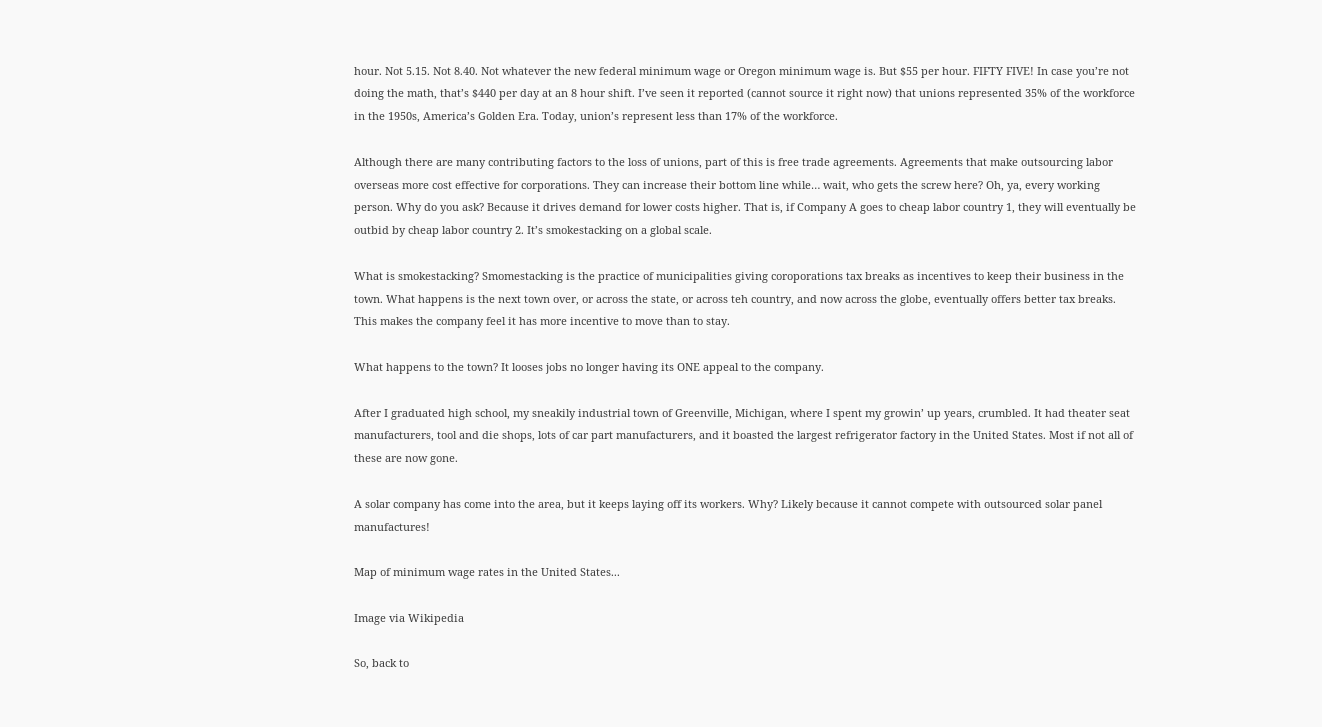hour. Not 5.15. Not 8.40. Not whatever the new federal minimum wage or Oregon minimum wage is. But $55 per hour. FIFTY FIVE! In case you’re not doing the math, that’s $440 per day at an 8 hour shift. I’ve seen it reported (cannot source it right now) that unions represented 35% of the workforce in the 1950s, America’s Golden Era. Today, union’s represent less than 17% of the workforce.

Although there are many contributing factors to the loss of unions, part of this is free trade agreements. Agreements that make outsourcing labor overseas more cost effective for corporations. They can increase their bottom line while… wait, who gets the screw here? Oh, ya, every working person. Why do you ask? Because it drives demand for lower costs higher. That is, if Company A goes to cheap labor country 1, they will eventually be outbid by cheap labor country 2. It’s smokestacking on a global scale.

What is smokestacking? Smomestacking is the practice of municipalities giving coroporations tax breaks as incentives to keep their business in the town. What happens is the next town over, or across the state, or across teh country, and now across the globe, eventually offers better tax breaks. This makes the company feel it has more incentive to move than to stay.

What happens to the town? It looses jobs no longer having its ONE appeal to the company.

After I graduated high school, my sneakily industrial town of Greenville, Michigan, where I spent my growin’ up years, crumbled. It had theater seat manufacturers, tool and die shops, lots of car part manufacturers, and it boasted the largest refrigerator factory in the United States. Most if not all of these are now gone.

A solar company has come into the area, but it keeps laying off its workers. Why? Likely because it cannot compete with outsourced solar panel manufactures!

Map of minimum wage rates in the United States...

Image via Wikipedia

So, back to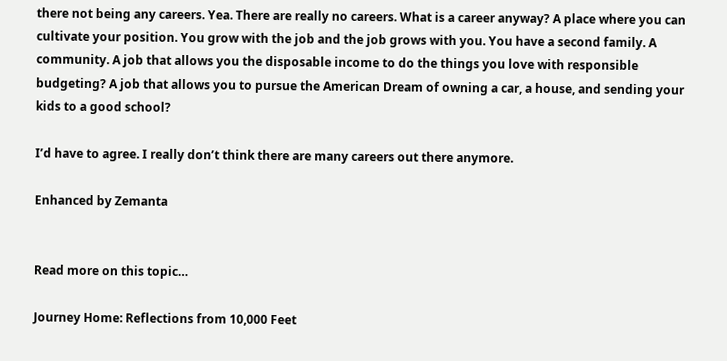there not being any careers. Yea. There are really no careers. What is a career anyway? A place where you can cultivate your position. You grow with the job and the job grows with you. You have a second family. A community. A job that allows you the disposable income to do the things you love with responsible budgeting? A job that allows you to pursue the American Dream of owning a car, a house, and sending your kids to a good school?

I’d have to agree. I really don’t think there are many careers out there anymore.

Enhanced by Zemanta


Read more on this topic…

Journey Home: Reflections from 10,000 Feet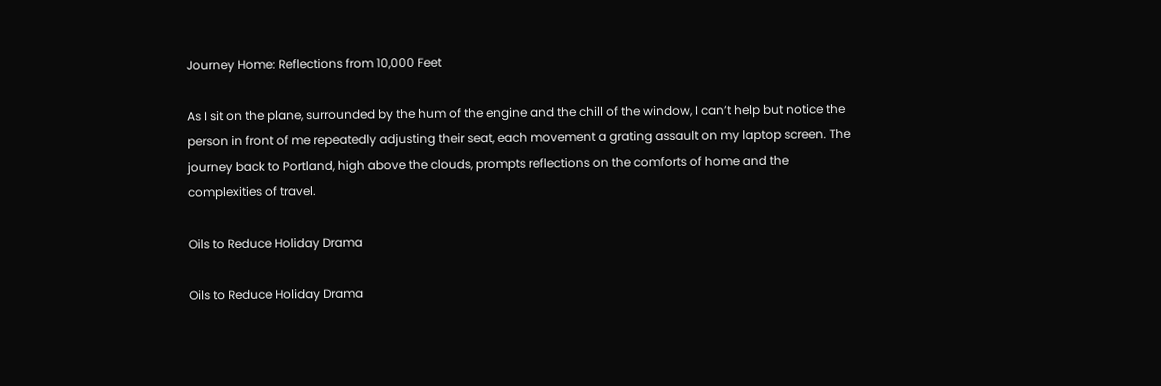Journey Home: Reflections from 10,000 Feet

As I sit on the plane, surrounded by the hum of the engine and the chill of the window, I can’t help but notice the person in front of me repeatedly adjusting their seat, each movement a grating assault on my laptop screen. The journey back to Portland, high above the clouds, prompts reflections on the comforts of home and the complexities of travel.

Oils to Reduce Holiday Drama

Oils to Reduce Holiday Drama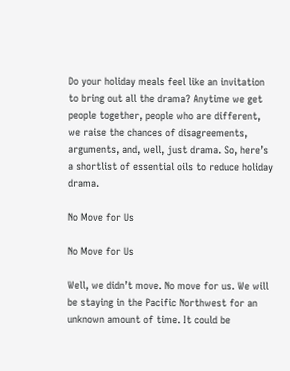Do your holiday meals feel like an invitation to bring out all the drama? Anytime we get people together, people who are different, we raise the chances of disagreements, arguments, and, well, just drama. So, here’s a shortlist of essential oils to reduce holiday drama.

No Move for Us

No Move for Us

Well, we didn’t move. No move for us. We will be staying in the Pacific Northwest for an unknown amount of time. It could be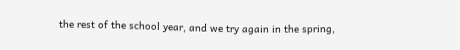the rest of the school year, and we try again in the spring,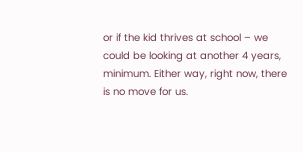or if the kid thrives at school – we could be looking at another 4 years, minimum. Either way, right now, there is no move for us.